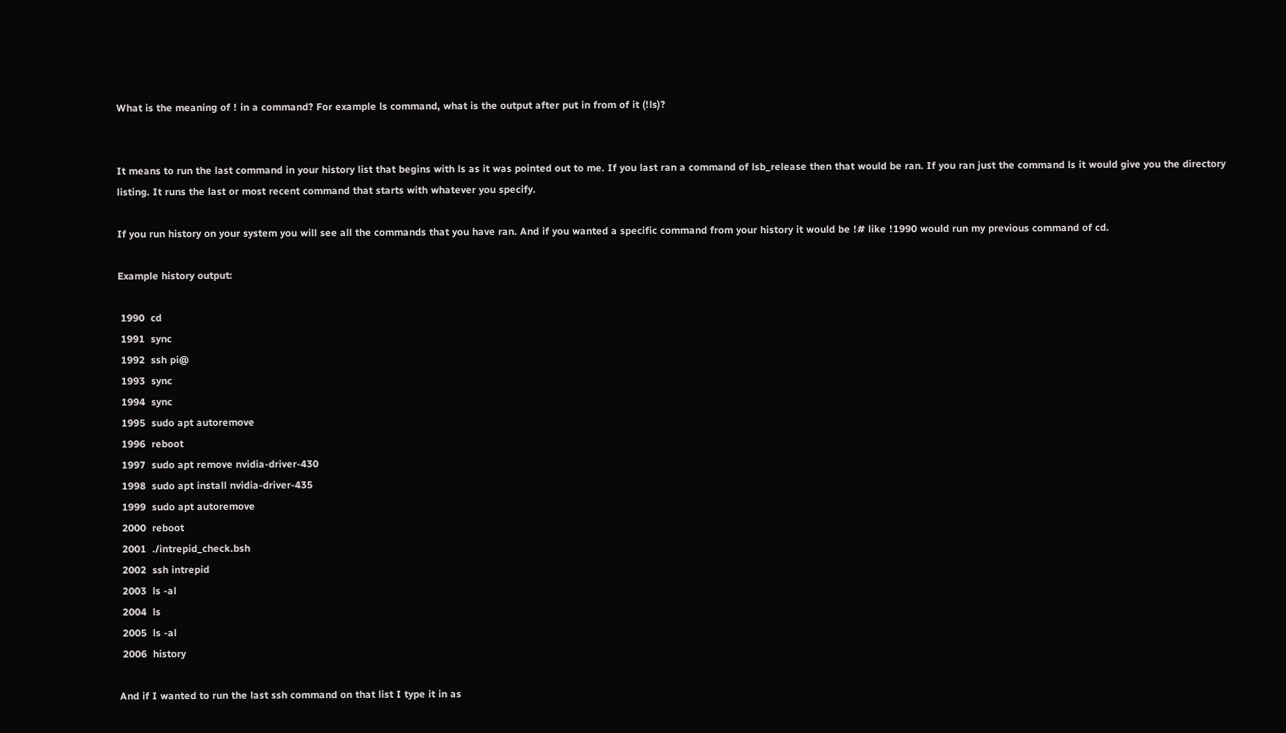What is the meaning of ! in a command? For example ls command, what is the output after put in from of it (!ls)?


It means to run the last command in your history list that begins with ls as it was pointed out to me. If you last ran a command of lsb_release then that would be ran. If you ran just the command ls it would give you the directory listing. It runs the last or most recent command that starts with whatever you specify.

If you run history on your system you will see all the commands that you have ran. And if you wanted a specific command from your history it would be !# like !1990 would run my previous command of cd.

Example history output:

 1990  cd
 1991  sync
 1992  ssh pi@
 1993  sync
 1994  sync
 1995  sudo apt autoremove
 1996  reboot
 1997  sudo apt remove nvidia-driver-430
 1998  sudo apt install nvidia-driver-435
 1999  sudo apt autoremove
 2000  reboot
 2001  ./intrepid_check.bsh
 2002  ssh intrepid
 2003  ls -al
 2004  ls
 2005  ls -al
 2006  history

And if I wanted to run the last ssh command on that list I type it in as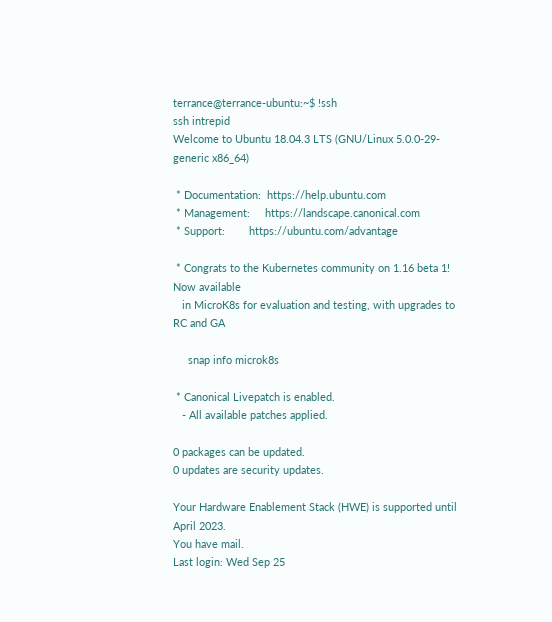terrance@terrance-ubuntu:~$ !ssh
ssh intrepid
Welcome to Ubuntu 18.04.3 LTS (GNU/Linux 5.0.0-29-generic x86_64)

 * Documentation:  https://help.ubuntu.com
 * Management:     https://landscape.canonical.com
 * Support:        https://ubuntu.com/advantage

 * Congrats to the Kubernetes community on 1.16 beta 1! Now available
   in MicroK8s for evaluation and testing, with upgrades to RC and GA

     snap info microk8s

 * Canonical Livepatch is enabled.
   - All available patches applied.

0 packages can be updated.
0 updates are security updates.

Your Hardware Enablement Stack (HWE) is supported until April 2023.
You have mail.
Last login: Wed Sep 25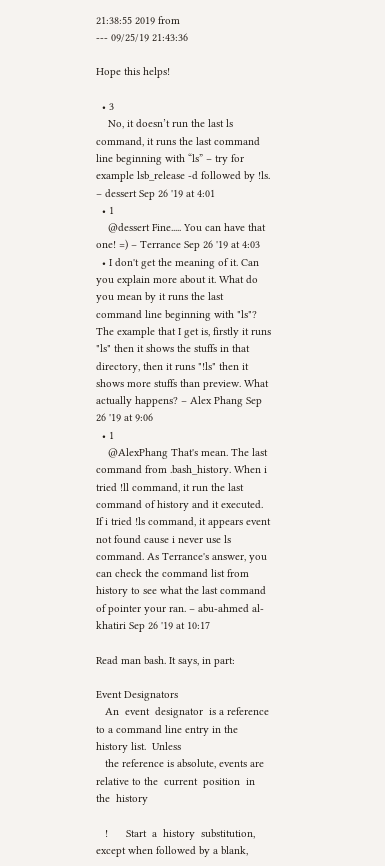21:38:55 2019 from
--- 09/25/19 21:43:36

Hope this helps!

  • 3
    No, it doesn’t run the last ls command, it runs the last command line beginning with “ls” – try for example lsb_release -d followed by !ls. – dessert Sep 26 '19 at 4:01
  • 1
    @dessert Fine..... You can have that one! =) – Terrance Sep 26 '19 at 4:03
  • I don't get the meaning of it. Can you explain more about it. What do you mean by it runs the last command line beginning with "ls"? The example that I get is, firstly it runs "ls" then it shows the stuffs in that directory, then it runs "!ls" then it shows more stuffs than preview. What actually happens? – Alex Phang Sep 26 '19 at 9:06
  • 1
    @AlexPhang That's mean. The last command from .bash_history. When i tried !ll command, it run the last command of history and it executed. If i tried !ls command, it appears event not found cause i never use ls command. As Terrance's answer, you can check the command list from history to see what the last command of pointer your ran. – abu-ahmed al-khatiri Sep 26 '19 at 10:17

Read man bash. It says, in part:

Event Designators
   An  event  designator  is a reference to a command line entry in the history list.  Unless
   the reference is absolute, events are relative to the  current  position  in  the  history

   !      Start  a  history  substitution, except when followed by a blank,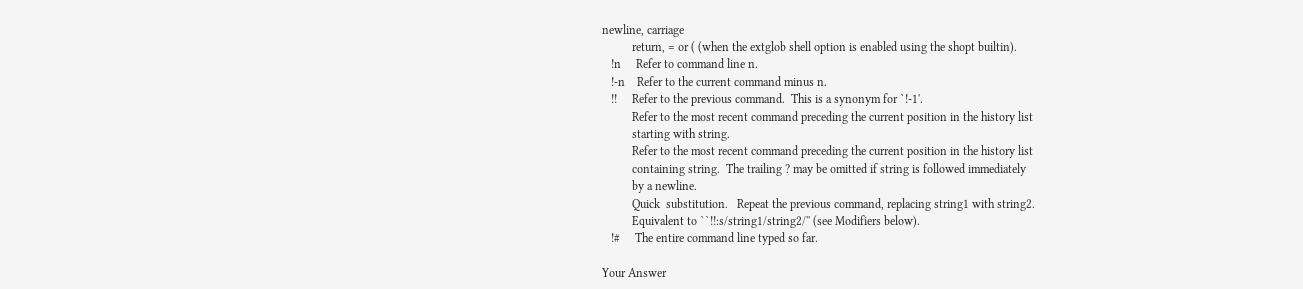newline, carriage
          return, = or ( (when the extglob shell option is enabled using the shopt builtin).
   !n     Refer to command line n.
   !-n    Refer to the current command minus n.
   !!     Refer to the previous command.  This is a synonym for `!-1'.
          Refer to the most recent command preceding the current position in the history list
          starting with string.
          Refer to the most recent command preceding the current position in the history list
          containing string.  The trailing ? may be omitted if string is followed immediately
          by a newline.
          Quick  substitution.   Repeat the previous command, replacing string1 with string2.
          Equivalent to ``!!:s/string1/string2/'' (see Modifiers below).
   !#     The entire command line typed so far.

Your Answer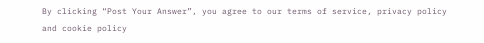By clicking “Post Your Answer”, you agree to our terms of service, privacy policy and cookie policy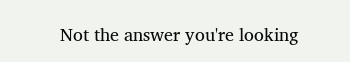Not the answer you're looking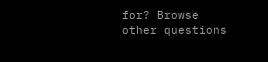for? Browse other questions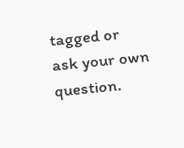tagged or ask your own question.